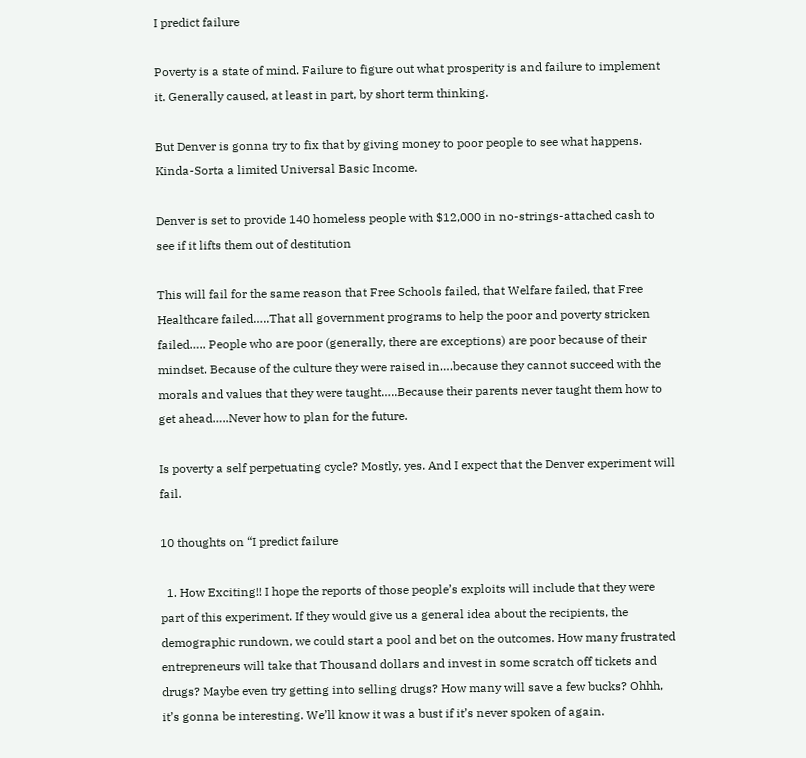I predict failure

Poverty is a state of mind. Failure to figure out what prosperity is and failure to implement it. Generally caused, at least in part, by short term thinking.

But Denver is gonna try to fix that by giving money to poor people to see what happens. Kinda-Sorta a limited Universal Basic Income.

Denver is set to provide 140 homeless people with $12,000 in no-strings-attached cash to see if it lifts them out of destitution

This will fail for the same reason that Free Schools failed, that Welfare failed, that Free Healthcare failed…..That all government programs to help the poor and poverty stricken failed….. People who are poor (generally, there are exceptions) are poor because of their mindset. Because of the culture they were raised in….because they cannot succeed with the morals and values that they were taught…..Because their parents never taught them how to get ahead…..Never how to plan for the future.

Is poverty a self perpetuating cycle? Mostly, yes. And I expect that the Denver experiment will fail.

10 thoughts on “I predict failure

  1. How Exciting!! I hope the reports of those people’s exploits will include that they were part of this experiment. If they would give us a general idea about the recipients, the demographic rundown, we could start a pool and bet on the outcomes. How many frustrated entrepreneurs will take that Thousand dollars and invest in some scratch off tickets and drugs? Maybe even try getting into selling drugs? How many will save a few bucks? Ohhh, it’s gonna be interesting. We’ll know it was a bust if it’s never spoken of again.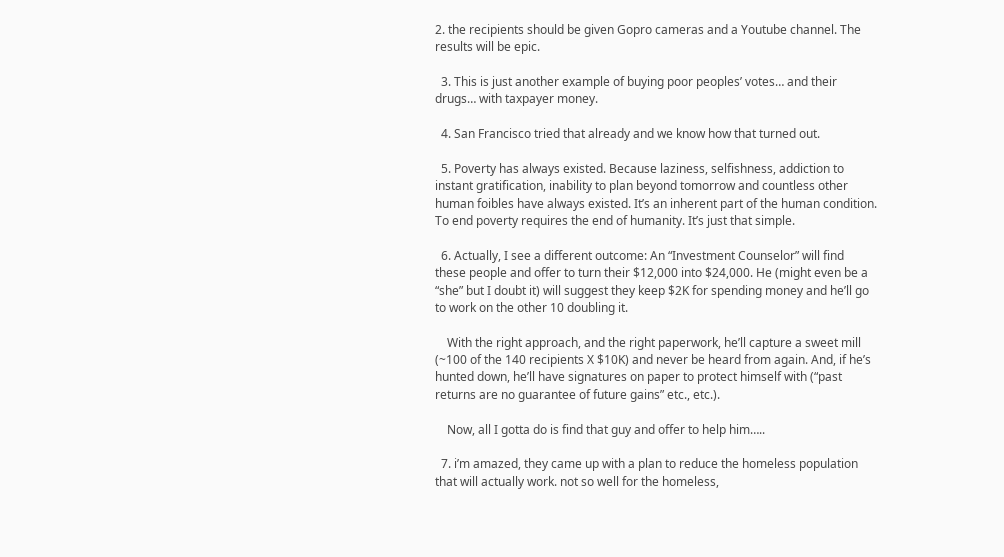2. the recipients should be given Gopro cameras and a Youtube channel. The results will be epic.

  3. This is just another example of buying poor peoples’ votes… and their drugs… with taxpayer money.

  4. San Francisco tried that already and we know how that turned out.

  5. Poverty has always existed. Because laziness, selfishness, addiction to instant gratification, inability to plan beyond tomorrow and countless other human foibles have always existed. It’s an inherent part of the human condition. To end poverty requires the end of humanity. It’s just that simple.

  6. Actually, I see a different outcome: An “Investment Counselor” will find these people and offer to turn their $12,000 into $24,000. He (might even be a “she” but I doubt it) will suggest they keep $2K for spending money and he’ll go to work on the other 10 doubling it.

    With the right approach, and the right paperwork, he’ll capture a sweet mill (~100 of the 140 recipients X $10K) and never be heard from again. And, if he’s hunted down, he’ll have signatures on paper to protect himself with (“past returns are no guarantee of future gains” etc., etc.).

    Now, all I gotta do is find that guy and offer to help him…..

  7. i’m amazed, they came up with a plan to reduce the homeless population that will actually work. not so well for the homeless,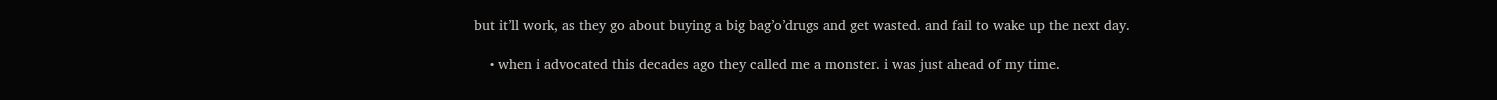but it’ll work, as they go about buying a big bag’o’drugs and get wasted. and fail to wake up the next day.

    • when i advocated this decades ago they called me a monster. i was just ahead of my time.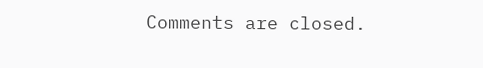Comments are closed.